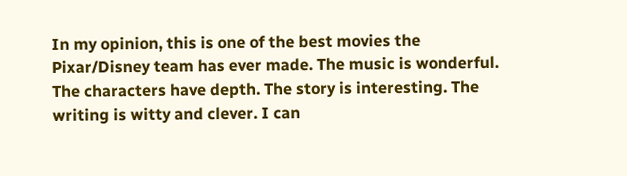In my opinion, this is one of the best movies the Pixar/Disney team has ever made. The music is wonderful. The characters have depth. The story is interesting. The writing is witty and clever. I can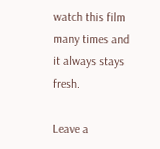watch this film many times and it always stays fresh.

Leave a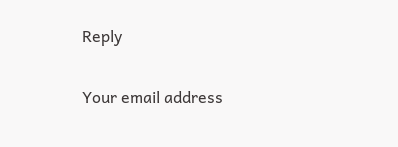Reply

Your email address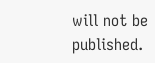will not be published.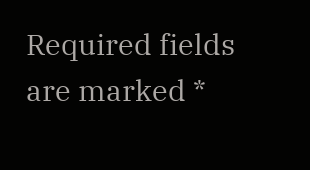Required fields are marked *